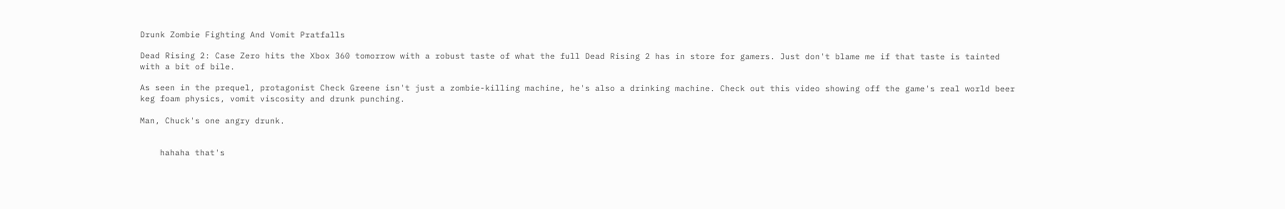Drunk Zombie Fighting And Vomit Pratfalls

Dead Rising 2: Case Zero hits the Xbox 360 tomorrow with a robust taste of what the full Dead Rising 2 has in store for gamers. Just don't blame me if that taste is tainted with a bit of bile.

As seen in the prequel, protagonist Check Greene isn't just a zombie-killing machine, he's also a drinking machine. Check out this video showing off the game's real world beer keg foam physics, vomit viscosity and drunk punching.

Man, Chuck's one angry drunk.


    hahaha that's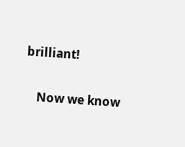brilliant!

    Now we know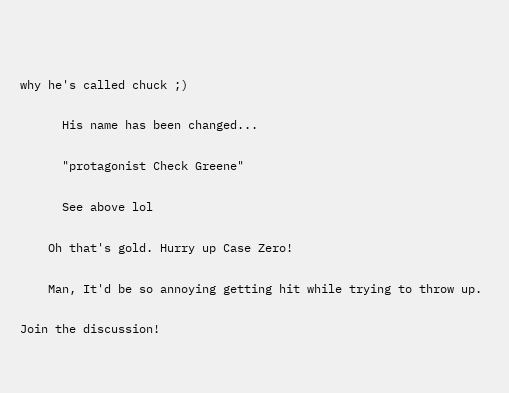why he's called chuck ;)

      His name has been changed...

      "protagonist Check Greene"

      See above lol

    Oh that's gold. Hurry up Case Zero!

    Man, It'd be so annoying getting hit while trying to throw up.

Join the discussion!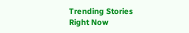Trending Stories Right Now